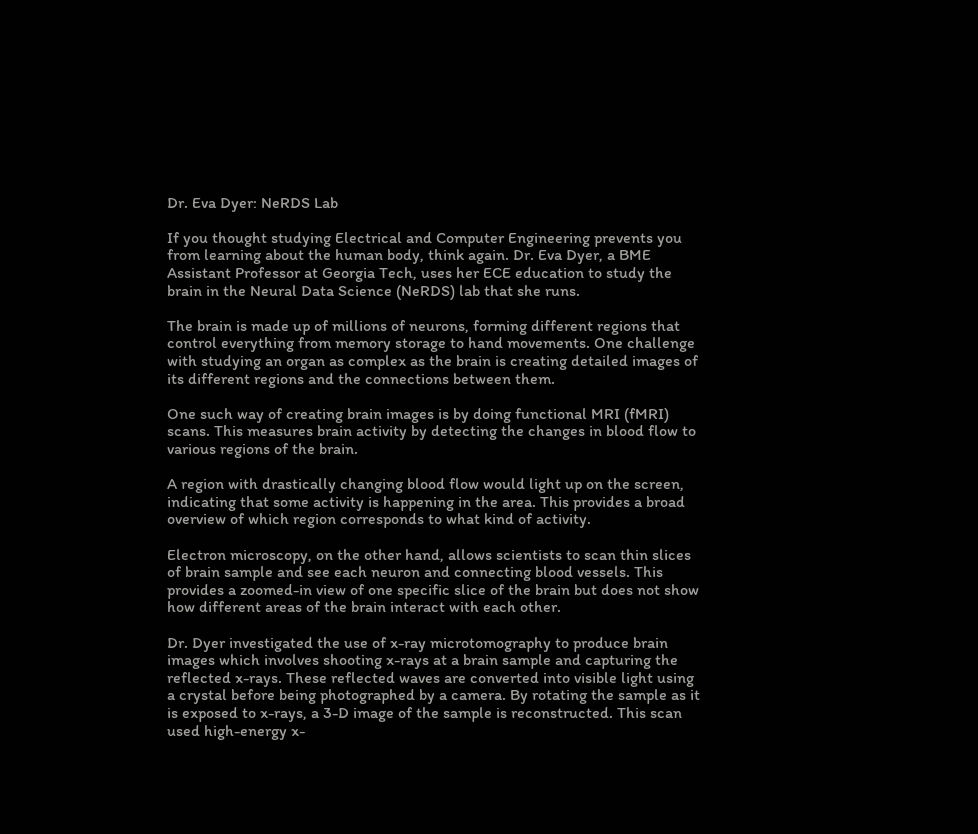Dr. Eva Dyer: NeRDS Lab

If you thought studying Electrical and Computer Engineering prevents you from learning about the human body, think again. Dr. Eva Dyer, a BME Assistant Professor at Georgia Tech, uses her ECE education to study the brain in the Neural Data Science (NeRDS) lab that she runs.

The brain is made up of millions of neurons, forming different regions that control everything from memory storage to hand movements. One challenge with studying an organ as complex as the brain is creating detailed images of its different regions and the connections between them.

One such way of creating brain images is by doing functional MRI (fMRI) scans. This measures brain activity by detecting the changes in blood flow to various regions of the brain.

A region with drastically changing blood flow would light up on the screen, indicating that some activity is happening in the area. This provides a broad overview of which region corresponds to what kind of activity.

Electron microscopy, on the other hand, allows scientists to scan thin slices of brain sample and see each neuron and connecting blood vessels. This provides a zoomed-in view of one specific slice of the brain but does not show how different areas of the brain interact with each other.

Dr. Dyer investigated the use of x-ray microtomography to produce brain images which involves shooting x-rays at a brain sample and capturing the reflected x-rays. These reflected waves are converted into visible light using a crystal before being photographed by a camera. By rotating the sample as it is exposed to x-rays, a 3-D image of the sample is reconstructed. This scan used high-energy x-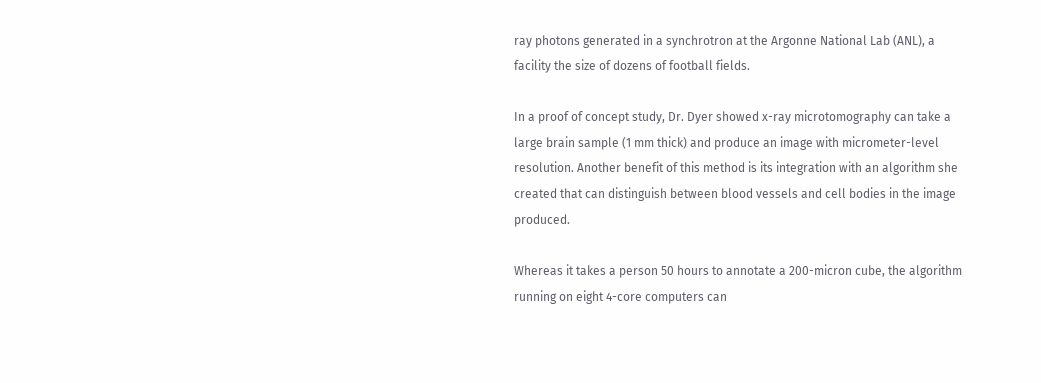ray photons generated in a synchrotron at the Argonne National Lab (ANL), a facility the size of dozens of football fields.

In a proof of concept study, Dr. Dyer showed x-ray microtomography can take a large brain sample (1 mm thick) and produce an image with micrometer-level resolution. Another benefit of this method is its integration with an algorithm she created that can distinguish between blood vessels and cell bodies in the image produced.

Whereas it takes a person 50 hours to annotate a 200-micron cube, the algorithm running on eight 4-core computers can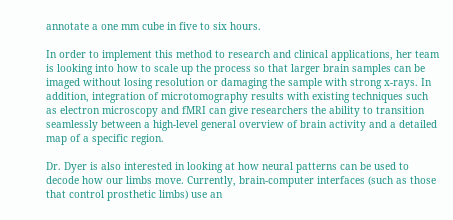annotate a one mm cube in five to six hours.

In order to implement this method to research and clinical applications, her team is looking into how to scale up the process so that larger brain samples can be imaged without losing resolution or damaging the sample with strong x-rays. In addition, integration of microtomography results with existing techniques such as electron microscopy and fMRI can give researchers the ability to transition seamlessly between a high-level general overview of brain activity and a detailed map of a specific region.

Dr. Dyer is also interested in looking at how neural patterns can be used to decode how our limbs move. Currently, brain-computer interfaces (such as those that control prosthetic limbs) use an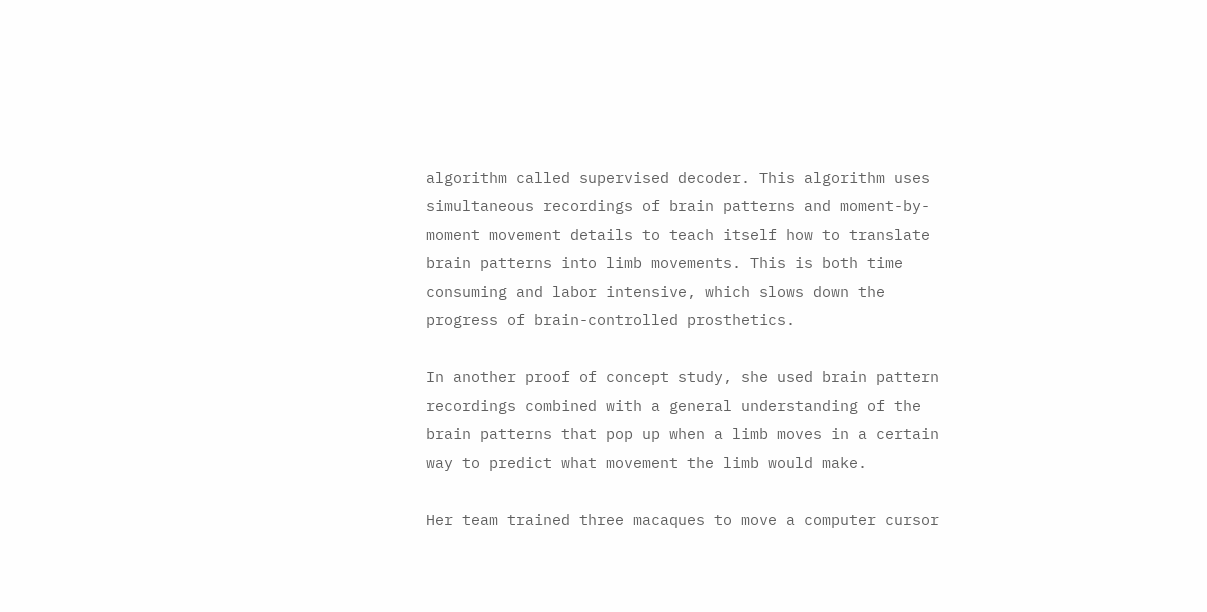algorithm called supervised decoder. This algorithm uses simultaneous recordings of brain patterns and moment-by-moment movement details to teach itself how to translate brain patterns into limb movements. This is both time consuming and labor intensive, which slows down the progress of brain-controlled prosthetics.

In another proof of concept study, she used brain pattern recordings combined with a general understanding of the brain patterns that pop up when a limb moves in a certain way to predict what movement the limb would make.

Her team trained three macaques to move a computer cursor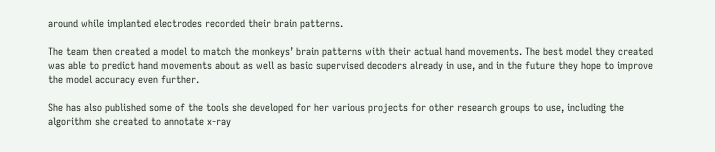around while implanted electrodes recorded their brain patterns.

The team then created a model to match the monkeys’ brain patterns with their actual hand movements. The best model they created was able to predict hand movements about as well as basic supervised decoders already in use, and in the future they hope to improve the model accuracy even further.

She has also published some of the tools she developed for her various projects for other research groups to use, including the algorithm she created to annotate x-ray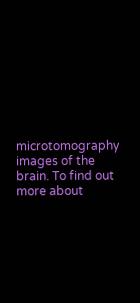microtomography images of the brain. To find out more about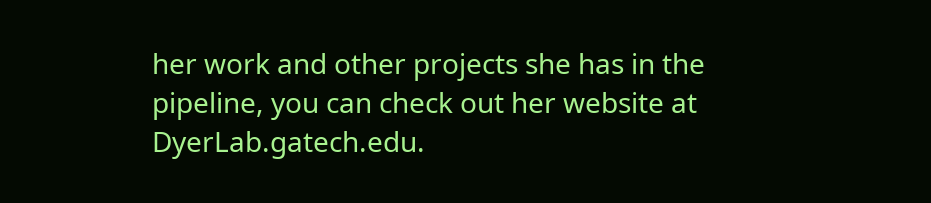her work and other projects she has in the pipeline, you can check out her website at DyerLab.gatech.edu.